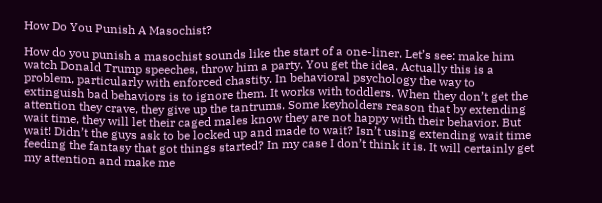How Do You Punish A Masochist?

How do you punish a masochist sounds like the start of a one-liner. Let’s see: make him watch Donald Trump speeches, throw him a party. You get the idea. Actually this is a problem, particularly with enforced chastity. In behavioral psychology the way to extinguish bad behaviors is to ignore them. It works with toddlers. When they don’t get the attention they crave, they give up the tantrums. Some keyholders reason that by extending wait time, they will let their caged males know they are not happy with their behavior. But wait! Didn’t the guys ask to be locked up and made to wait? Isn’t using extending wait time feeding the fantasy that got things started? In my case I don’t think it is. It will certainly get my attention and make me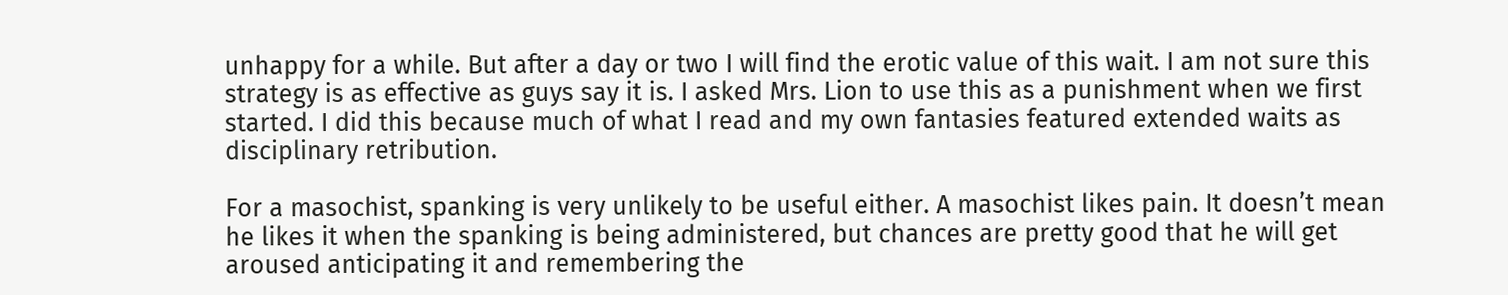unhappy for a while. But after a day or two I will find the erotic value of this wait. I am not sure this strategy is as effective as guys say it is. I asked Mrs. Lion to use this as a punishment when we first started. I did this because much of what I read and my own fantasies featured extended waits as disciplinary retribution.

For a masochist, spanking is very unlikely to be useful either. A masochist likes pain. It doesn’t mean he likes it when the spanking is being administered, but chances are pretty good that he will get aroused anticipating it and remembering the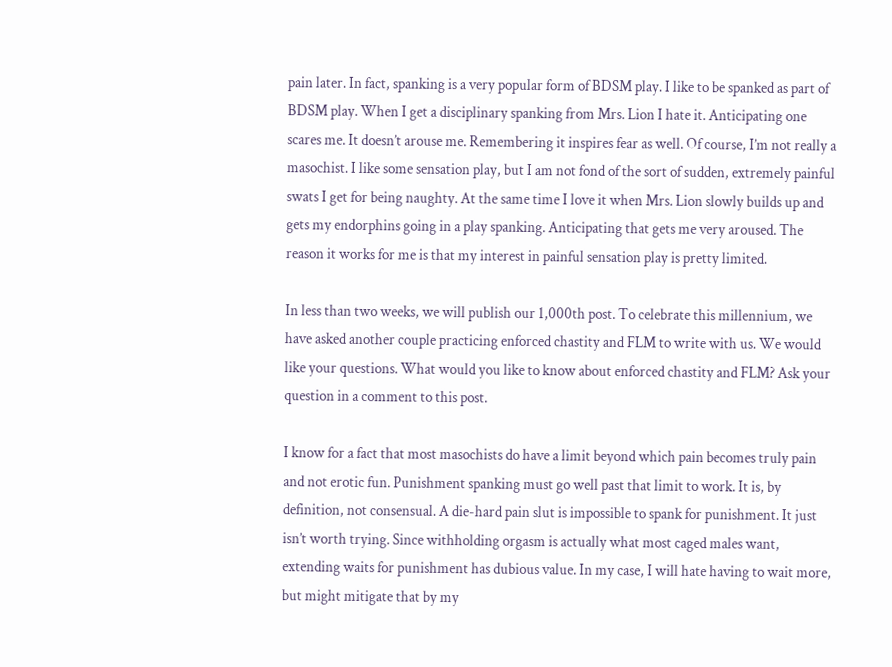pain later. In fact, spanking is a very popular form of BDSM play. I like to be spanked as part of BDSM play. When I get a disciplinary spanking from Mrs. Lion I hate it. Anticipating one scares me. It doesn’t arouse me. Remembering it inspires fear as well. Of course, I’m not really a masochist. I like some sensation play, but I am not fond of the sort of sudden, extremely painful swats I get for being naughty. At the same time I love it when Mrs. Lion slowly builds up and gets my endorphins going in a play spanking. Anticipating that gets me very aroused. The reason it works for me is that my interest in painful sensation play is pretty limited.

In less than two weeks, we will publish our 1,000th post. To celebrate this millennium, we have asked another couple practicing enforced chastity and FLM to write with us. We would like your questions. What would you like to know about enforced chastity and FLM? Ask your question in a comment to this post.

I know for a fact that most masochists do have a limit beyond which pain becomes truly pain and not erotic fun. Punishment spanking must go well past that limit to work. It is, by definition, not consensual. A die-hard pain slut is impossible to spank for punishment. It just isn’t worth trying. Since withholding orgasm is actually what most caged males want, extending waits for punishment has dubious value. In my case, I will hate having to wait more, but might mitigate that by my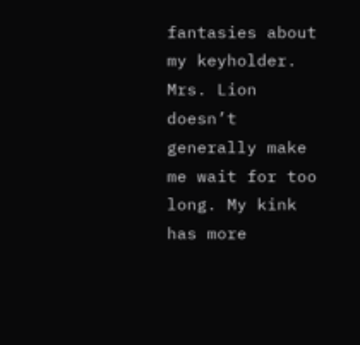fantasies about my keyholder. Mrs. Lion doesn’t generally make me wait for too long. My kink has more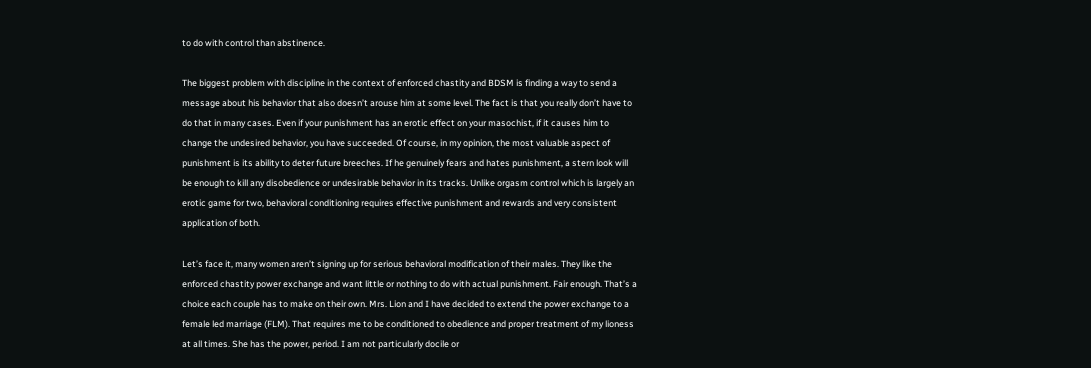to do with control than abstinence.

The biggest problem with discipline in the context of enforced chastity and BDSM is finding a way to send a message about his behavior that also doesn’t arouse him at some level. The fact is that you really don’t have to do that in many cases. Even if your punishment has an erotic effect on your masochist, if it causes him to change the undesired behavior, you have succeeded. Of course, in my opinion, the most valuable aspect of punishment is its ability to deter future breeches. If he genuinely fears and hates punishment, a stern look will be enough to kill any disobedience or undesirable behavior in its tracks. Unlike orgasm control which is largely an erotic game for two, behavioral conditioning requires effective punishment and rewards and very consistent application of both.

Let’s face it, many women aren’t signing up for serious behavioral modification of their males. They like the enforced chastity power exchange and want little or nothing to do with actual punishment. Fair enough. That’s a choice each couple has to make on their own. Mrs. Lion and I have decided to extend the power exchange to a female led marriage (FLM). That requires me to be conditioned to obedience and proper treatment of my lioness at all times. She has the power, period. I am not particularly docile or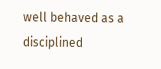well behaved as a disciplined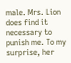male. Mrs. Lion does find it necessary to punish me. To my surprise, her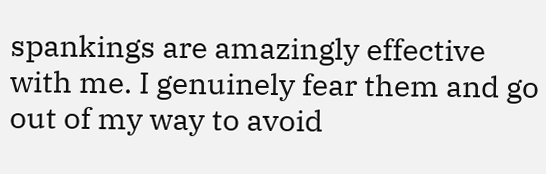spankings are amazingly effective with me. I genuinely fear them and go out of my way to avoid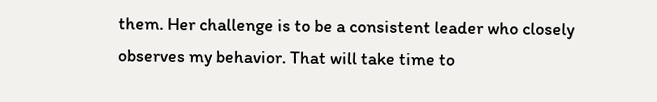them. Her challenge is to be a consistent leader who closely observes my behavior. That will take time to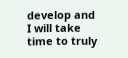develop and I will take time to truly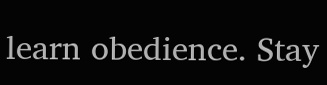learn obedience. Stay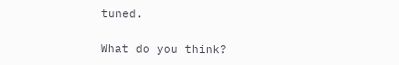tuned.

What do you think?